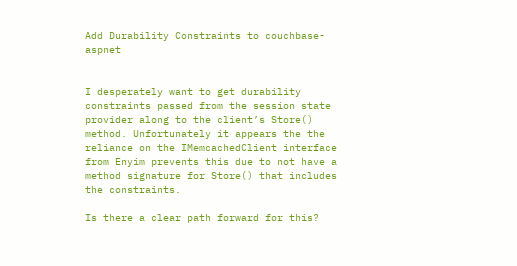Add Durability Constraints to couchbase-aspnet


I desperately want to get durability constraints passed from the session state provider along to the client’s Store() method. Unfortunately it appears the the reliance on the IMemcachedClient interface from Enyim prevents this due to not have a method signature for Store() that includes the constraints.

Is there a clear path forward for this?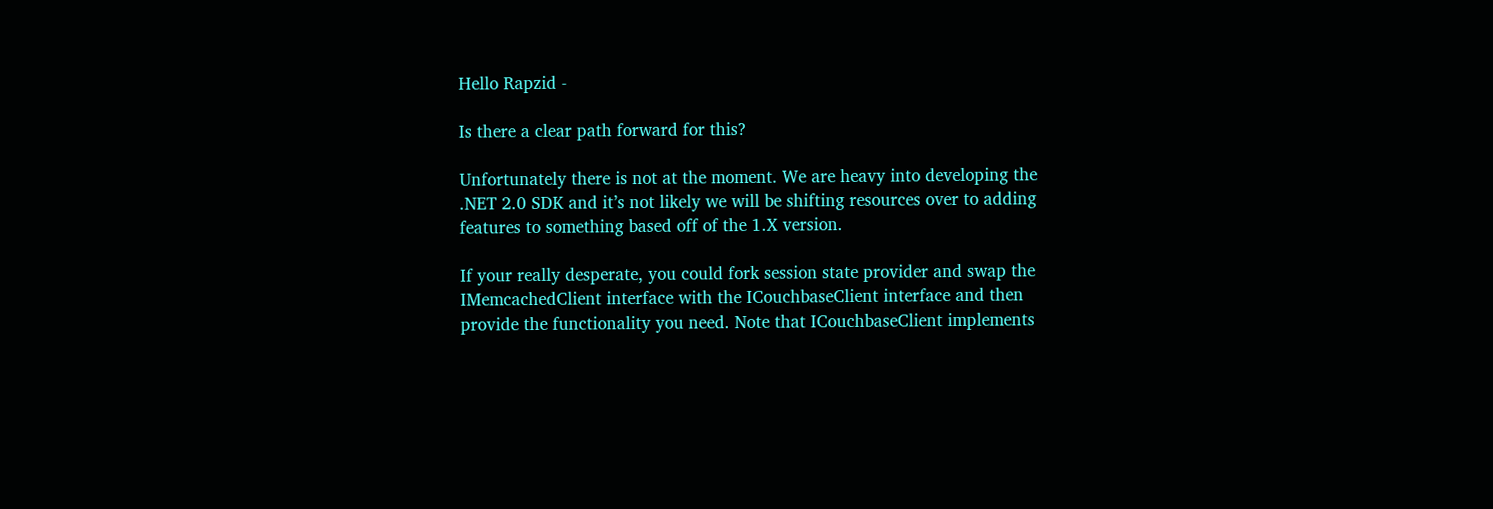Hello Rapzid -

Is there a clear path forward for this?

Unfortunately there is not at the moment. We are heavy into developing the .NET 2.0 SDK and it’s not likely we will be shifting resources over to adding features to something based off of the 1.X version.

If your really desperate, you could fork session state provider and swap the IMemcachedClient interface with the ICouchbaseClient interface and then provide the functionality you need. Note that ICouchbaseClient implements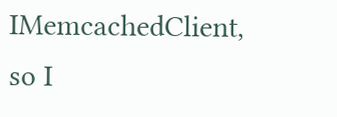IMemcachedClient, so I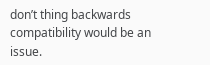don’t thing backwards compatibility would be an issue.